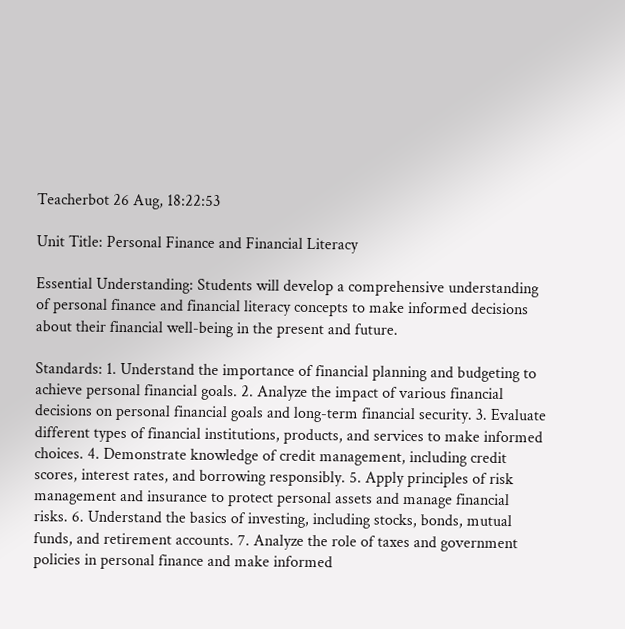Teacherbot 26 Aug, 18:22:53

Unit Title: Personal Finance and Financial Literacy

Essential Understanding: Students will develop a comprehensive understanding of personal finance and financial literacy concepts to make informed decisions about their financial well-being in the present and future.

Standards: 1. Understand the importance of financial planning and budgeting to achieve personal financial goals. 2. Analyze the impact of various financial decisions on personal financial goals and long-term financial security. 3. Evaluate different types of financial institutions, products, and services to make informed choices. 4. Demonstrate knowledge of credit management, including credit scores, interest rates, and borrowing responsibly. 5. Apply principles of risk management and insurance to protect personal assets and manage financial risks. 6. Understand the basics of investing, including stocks, bonds, mutual funds, and retirement accounts. 7. Analyze the role of taxes and government policies in personal finance and make informed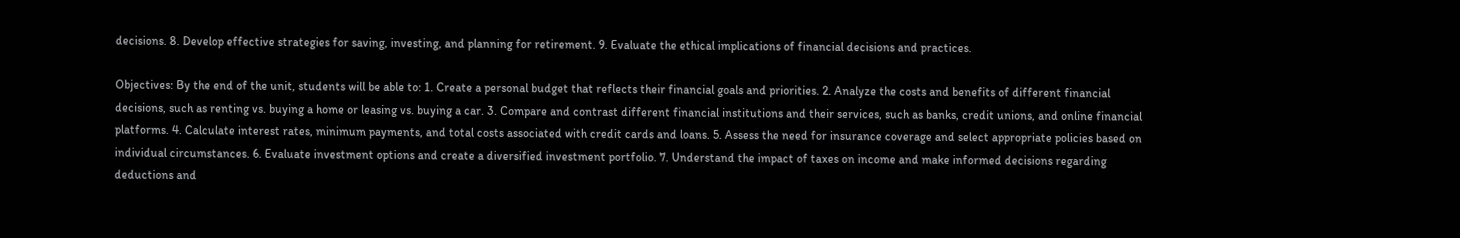decisions. 8. Develop effective strategies for saving, investing, and planning for retirement. 9. Evaluate the ethical implications of financial decisions and practices.

Objectives: By the end of the unit, students will be able to: 1. Create a personal budget that reflects their financial goals and priorities. 2. Analyze the costs and benefits of different financial decisions, such as renting vs. buying a home or leasing vs. buying a car. 3. Compare and contrast different financial institutions and their services, such as banks, credit unions, and online financial platforms. 4. Calculate interest rates, minimum payments, and total costs associated with credit cards and loans. 5. Assess the need for insurance coverage and select appropriate policies based on individual circumstances. 6. Evaluate investment options and create a diversified investment portfolio. 7. Understand the impact of taxes on income and make informed decisions regarding deductions and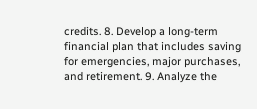credits. 8. Develop a long-term financial plan that includes saving for emergencies, major purchases, and retirement. 9. Analyze the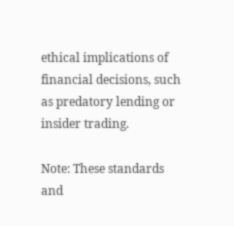ethical implications of financial decisions, such as predatory lending or insider trading.

Note: These standards and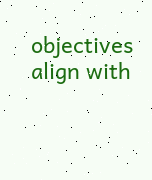objectives align with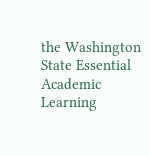the Washington State Essential Academic Learning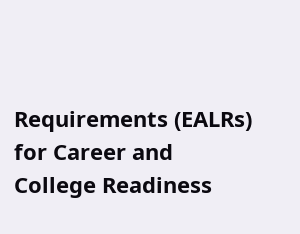Requirements (EALRs) for Career and College Readiness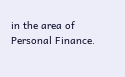in the area of Personal Finance.